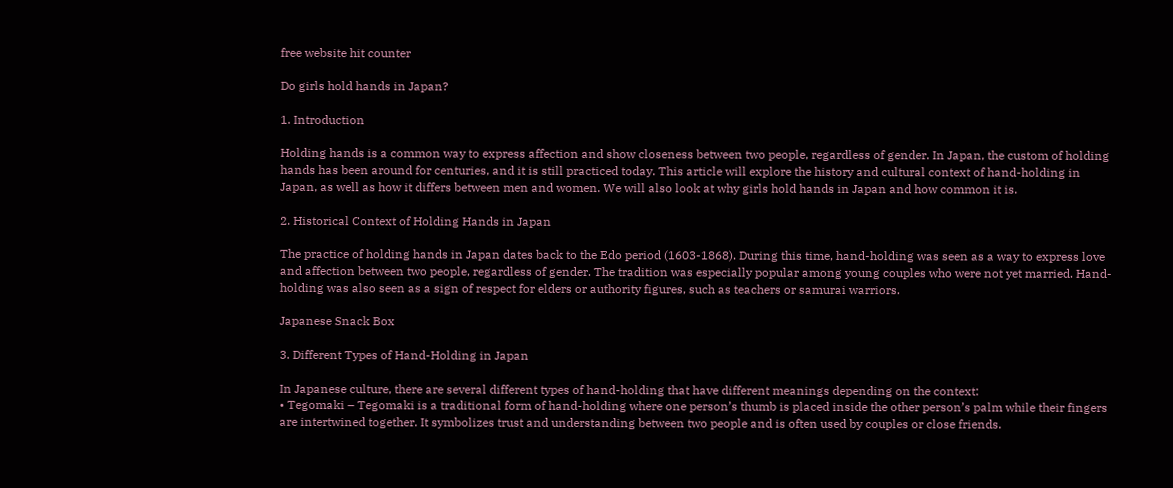free website hit counter

Do girls hold hands in Japan?

1. Introduction

Holding hands is a common way to express affection and show closeness between two people, regardless of gender. In Japan, the custom of holding hands has been around for centuries, and it is still practiced today. This article will explore the history and cultural context of hand-holding in Japan, as well as how it differs between men and women. We will also look at why girls hold hands in Japan and how common it is.

2. Historical Context of Holding Hands in Japan

The practice of holding hands in Japan dates back to the Edo period (1603-1868). During this time, hand-holding was seen as a way to express love and affection between two people, regardless of gender. The tradition was especially popular among young couples who were not yet married. Hand-holding was also seen as a sign of respect for elders or authority figures, such as teachers or samurai warriors.

Japanese Snack Box

3. Different Types of Hand-Holding in Japan

In Japanese culture, there are several different types of hand-holding that have different meanings depending on the context:
• Tegomaki – Tegomaki is a traditional form of hand-holding where one person’s thumb is placed inside the other person’s palm while their fingers are intertwined together. It symbolizes trust and understanding between two people and is often used by couples or close friends.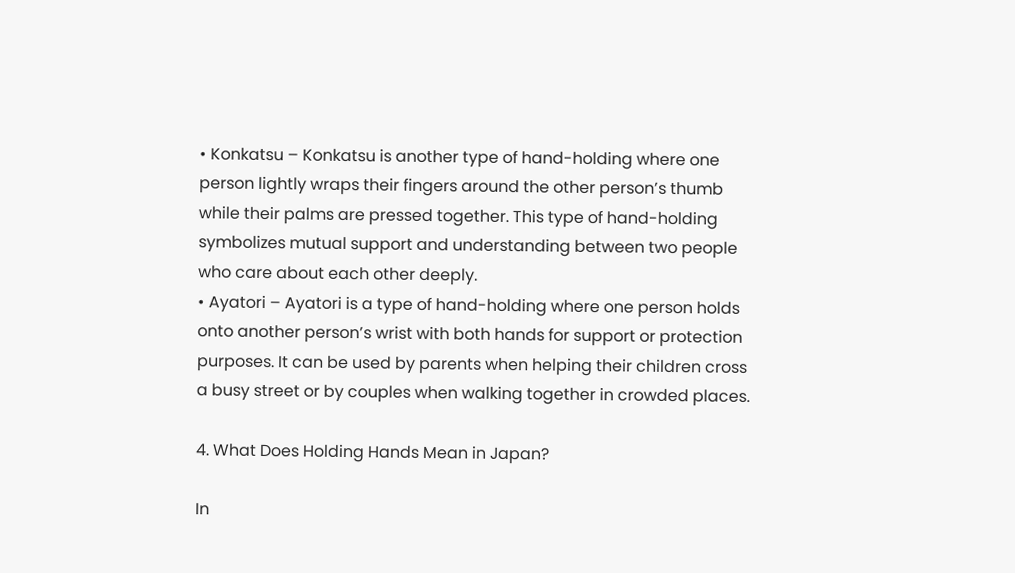• Konkatsu – Konkatsu is another type of hand-holding where one person lightly wraps their fingers around the other person’s thumb while their palms are pressed together. This type of hand-holding symbolizes mutual support and understanding between two people who care about each other deeply.
• Ayatori – Ayatori is a type of hand-holding where one person holds onto another person’s wrist with both hands for support or protection purposes. It can be used by parents when helping their children cross a busy street or by couples when walking together in crowded places.

4. What Does Holding Hands Mean in Japan?

In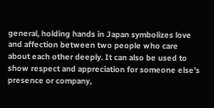general, holding hands in Japan symbolizes love and affection between two people who care about each other deeply. It can also be used to show respect and appreciation for someone else’s presence or company,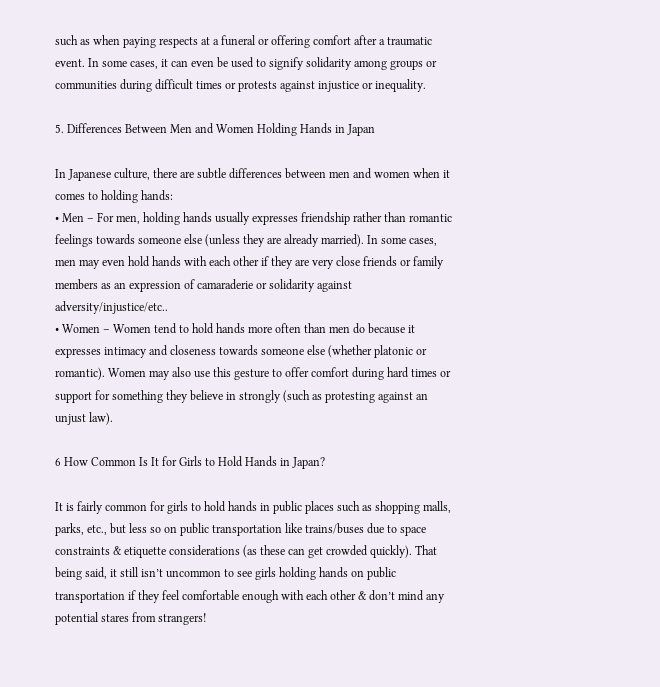such as when paying respects at a funeral or offering comfort after a traumatic event. In some cases, it can even be used to signify solidarity among groups or communities during difficult times or protests against injustice or inequality.

5. Differences Between Men and Women Holding Hands in Japan

In Japanese culture, there are subtle differences between men and women when it comes to holding hands:
• Men – For men, holding hands usually expresses friendship rather than romantic feelings towards someone else (unless they are already married). In some cases, men may even hold hands with each other if they are very close friends or family members as an expression of camaraderie or solidarity against adversity/injustice/etc..
• Women – Women tend to hold hands more often than men do because it expresses intimacy and closeness towards someone else (whether platonic or romantic). Women may also use this gesture to offer comfort during hard times or support for something they believe in strongly (such as protesting against an unjust law).

6 How Common Is It for Girls to Hold Hands in Japan?

It is fairly common for girls to hold hands in public places such as shopping malls, parks, etc., but less so on public transportation like trains/buses due to space constraints & etiquette considerations (as these can get crowded quickly). That being said, it still isn’t uncommon to see girls holding hands on public transportation if they feel comfortable enough with each other & don’t mind any potential stares from strangers!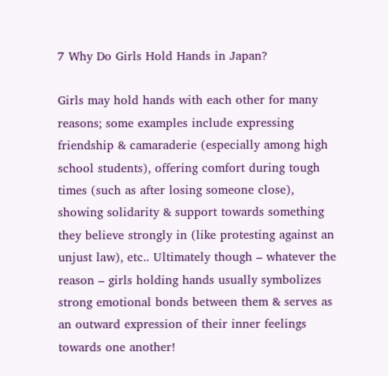7 Why Do Girls Hold Hands in Japan?

Girls may hold hands with each other for many reasons; some examples include expressing friendship & camaraderie (especially among high school students), offering comfort during tough times (such as after losing someone close), showing solidarity & support towards something they believe strongly in (like protesting against an unjust law), etc.. Ultimately though – whatever the reason – girls holding hands usually symbolizes strong emotional bonds between them & serves as an outward expression of their inner feelings towards one another!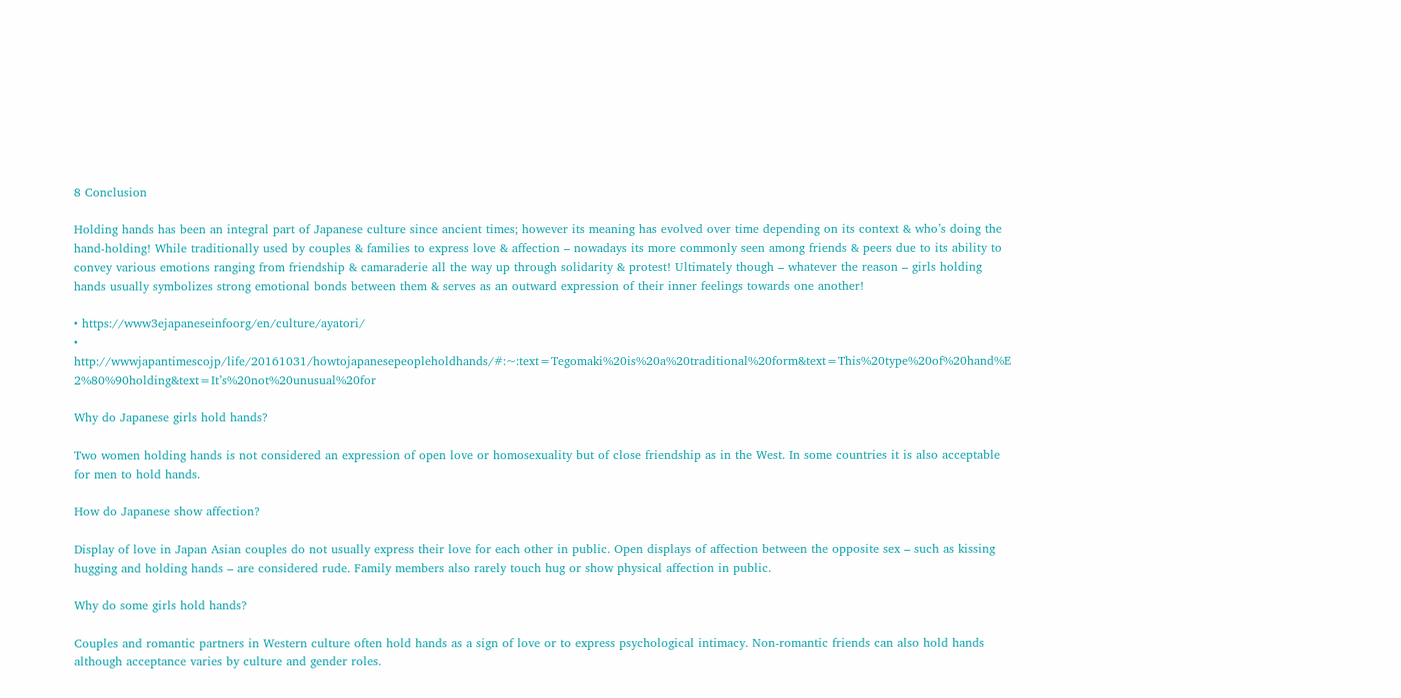8 Conclusion

Holding hands has been an integral part of Japanese culture since ancient times; however its meaning has evolved over time depending on its context & who’s doing the hand-holding! While traditionally used by couples & families to express love & affection – nowadays its more commonly seen among friends & peers due to its ability to convey various emotions ranging from friendship & camaraderie all the way up through solidarity & protest! Ultimately though – whatever the reason – girls holding hands usually symbolizes strong emotional bonds between them & serves as an outward expression of their inner feelings towards one another!

• https://www3ejapaneseinfoorg/en/culture/ayatori/
• http://wwwjapantimescojp/life/20161031/howtojapanesepeopleholdhands/#:~:text=Tegomaki%20is%20a%20traditional%20form&text=This%20type%20of%20hand%E 2%80%90holding&text=It’s%20not%20unusual%20for

Why do Japanese girls hold hands?

Two women holding hands is not considered an expression of open love or homosexuality but of close friendship as in the West. In some countries it is also acceptable for men to hold hands.

How do Japanese show affection?

Display of love in Japan Asian couples do not usually express their love for each other in public. Open displays of affection between the opposite sex – such as kissing hugging and holding hands – are considered rude. Family members also rarely touch hug or show physical affection in public.

Why do some girls hold hands?

Couples and romantic partners in Western culture often hold hands as a sign of love or to express psychological intimacy. Non-romantic friends can also hold hands although acceptance varies by culture and gender roles.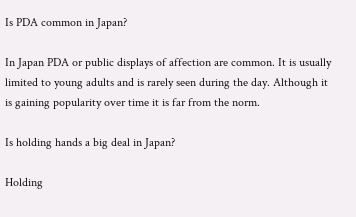Is PDA common in Japan?

In Japan PDA or public displays of affection are common. It is usually limited to young adults and is rarely seen during the day. Although it is gaining popularity over time it is far from the norm.

Is holding hands a big deal in Japan?

Holding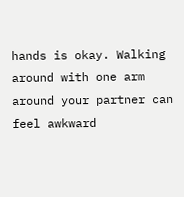hands is okay. Walking around with one arm around your partner can feel awkward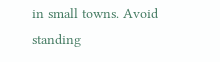in small towns. Avoid standing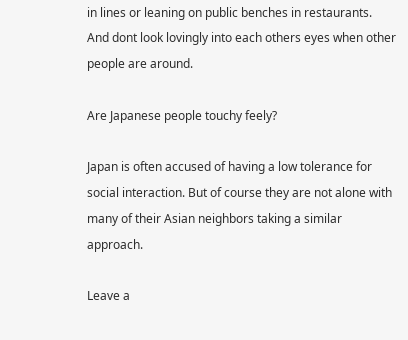in lines or leaning on public benches in restaurants. And dont look lovingly into each others eyes when other people are around.

Are Japanese people touchy feely?

Japan is often accused of having a low tolerance for social interaction. But of course they are not alone with many of their Asian neighbors taking a similar approach.

Leave a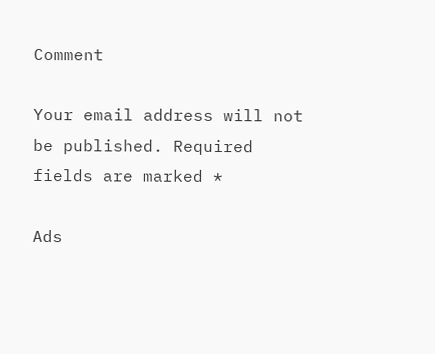Comment

Your email address will not be published. Required fields are marked *

Ads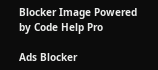Blocker Image Powered by Code Help Pro

Ads Blocker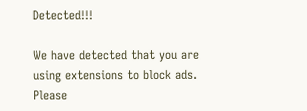Detected!!!

We have detected that you are using extensions to block ads. Please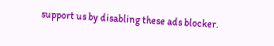support us by disabling these ads blocker.